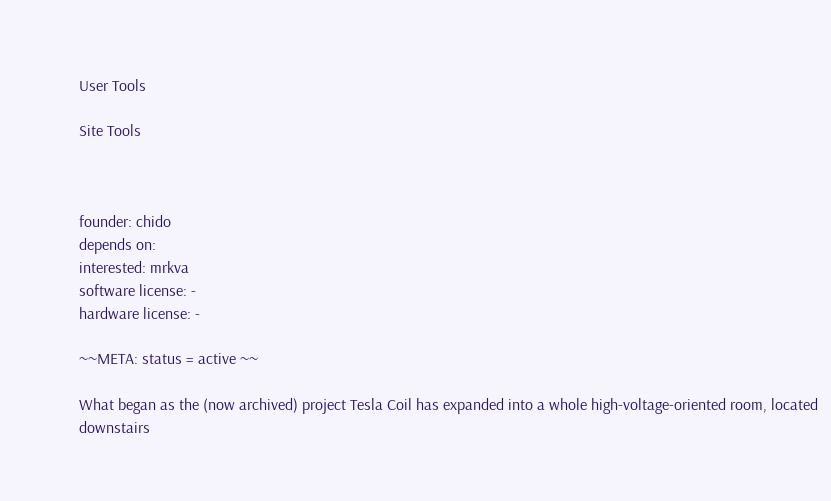User Tools

Site Tools



founder: chido
depends on:
interested: mrkva
software license: -
hardware license: -

~~META: status = active ~~

What began as the (now archived) project Tesla Coil has expanded into a whole high-voltage-oriented room, located downstairs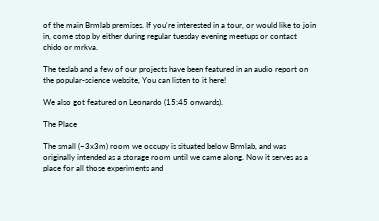of the main Brmlab premises. If you're interested in a tour, or would like to join in, come stop by either during regular tuesday evening meetups or contact chido or mrkva.

The teslab and a few of our projects have been featured in an audio report on the popular-science website, You can listen to it here!

We also got featured on Leonardo (15:45 onwards).

The Place

The small (~3x3m) room we occupy is situated below Brmlab, and was originally intended as a storage room until we came along. Now it serves as a place for all those experiments and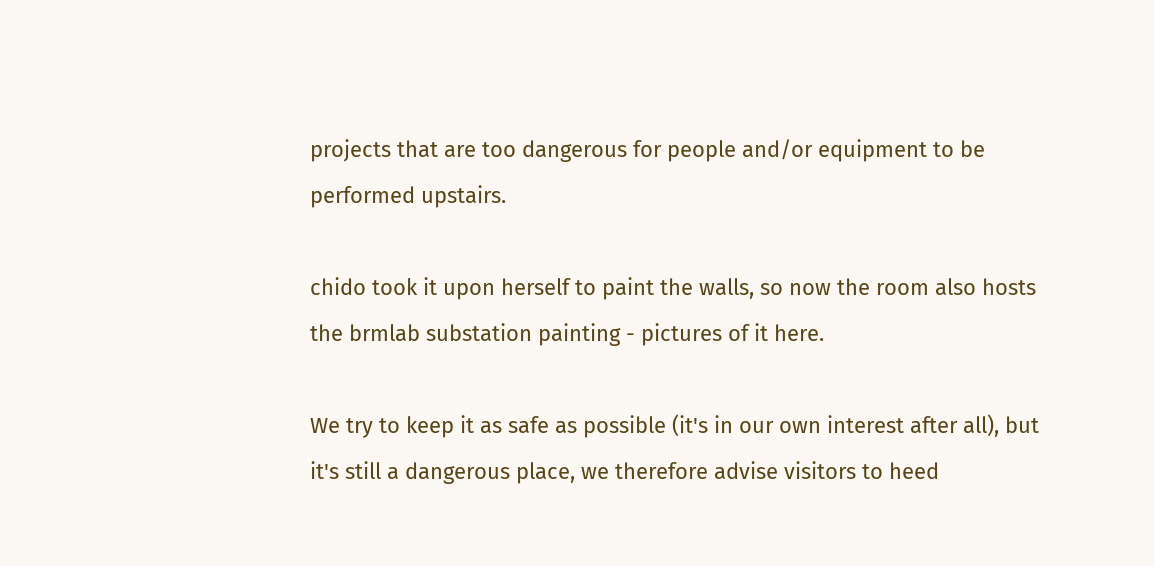projects that are too dangerous for people and/or equipment to be performed upstairs.

chido took it upon herself to paint the walls, so now the room also hosts the brmlab substation painting - pictures of it here.

We try to keep it as safe as possible (it's in our own interest after all), but it's still a dangerous place, we therefore advise visitors to heed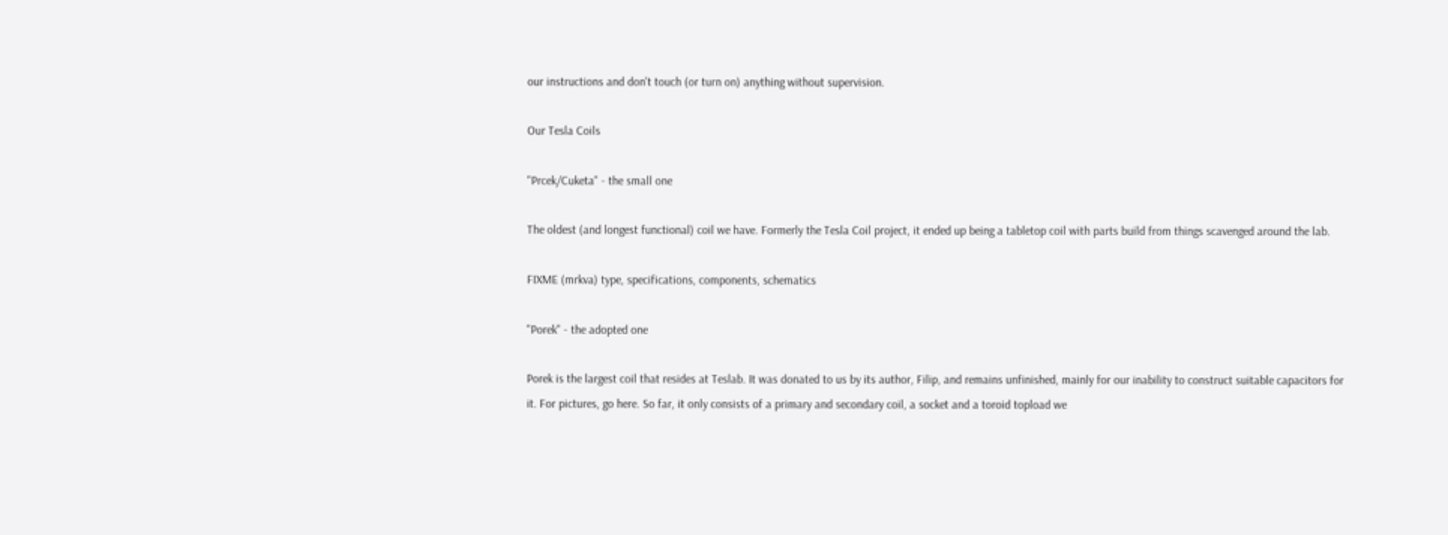our instructions and don't touch (or turn on) anything without supervision.

Our Tesla Coils

"Prcek/Cuketa" - the small one

The oldest (and longest functional) coil we have. Formerly the Tesla Coil project, it ended up being a tabletop coil with parts build from things scavenged around the lab.

FIXME (mrkva) type, specifications, components, schematics

"Porek" - the adopted one

Porek is the largest coil that resides at Teslab. It was donated to us by its author, Filip, and remains unfinished, mainly for our inability to construct suitable capacitors for it. For pictures, go here. So far, it only consists of a primary and secondary coil, a socket and a toroid topload we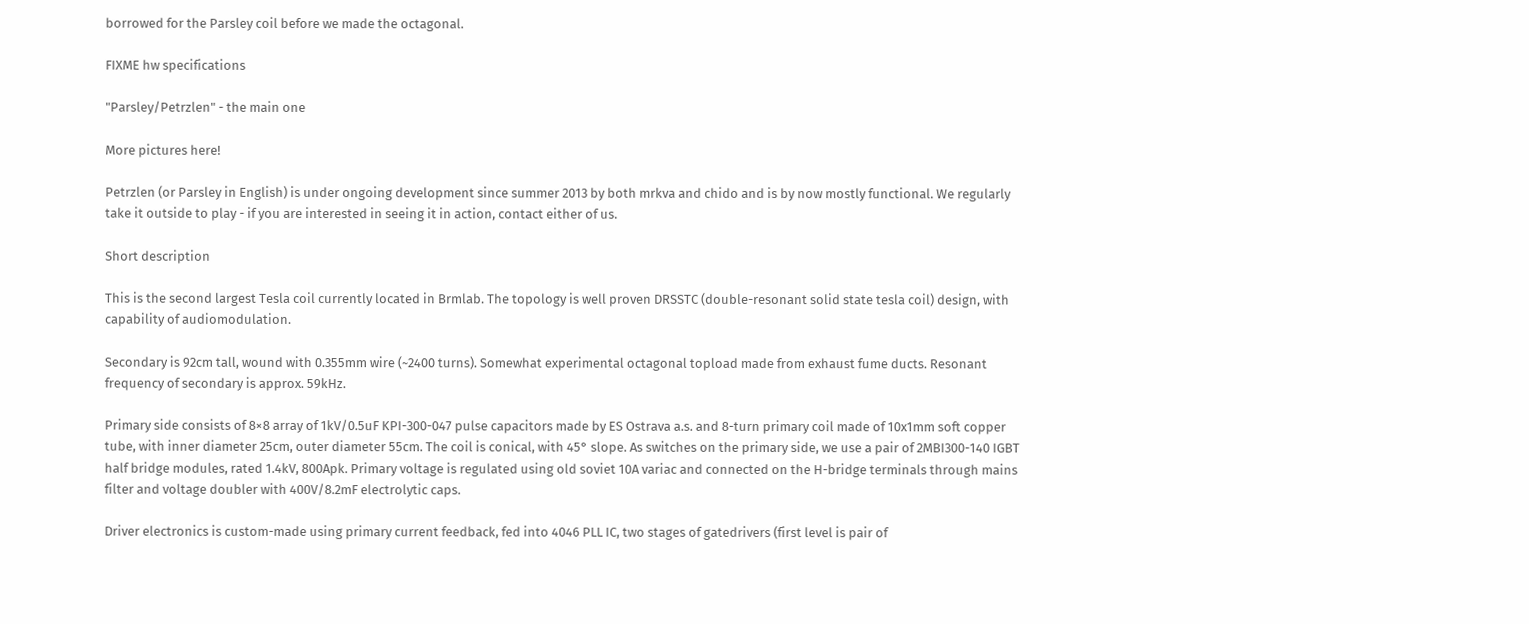borrowed for the Parsley coil before we made the octagonal.

FIXME hw specifications

"Parsley/Petrzlen" - the main one

More pictures here!

Petrzlen (or Parsley in English) is under ongoing development since summer 2013 by both mrkva and chido and is by now mostly functional. We regularly take it outside to play - if you are interested in seeing it in action, contact either of us.

Short description

This is the second largest Tesla coil currently located in Brmlab. The topology is well proven DRSSTC (double-resonant solid state tesla coil) design, with capability of audiomodulation.

Secondary is 92cm tall, wound with 0.355mm wire (~2400 turns). Somewhat experimental octagonal topload made from exhaust fume ducts. Resonant frequency of secondary is approx. 59kHz.

Primary side consists of 8×8 array of 1kV/0.5uF KPI-300-047 pulse capacitors made by ES Ostrava a.s. and 8-turn primary coil made of 10x1mm soft copper tube, with inner diameter 25cm, outer diameter 55cm. The coil is conical, with 45° slope. As switches on the primary side, we use a pair of 2MBI300-140 IGBT half bridge modules, rated 1.4kV, 800Apk. Primary voltage is regulated using old soviet 10A variac and connected on the H-bridge terminals through mains filter and voltage doubler with 400V/8.2mF electrolytic caps.

Driver electronics is custom-made using primary current feedback, fed into 4046 PLL IC, two stages of gatedrivers (first level is pair of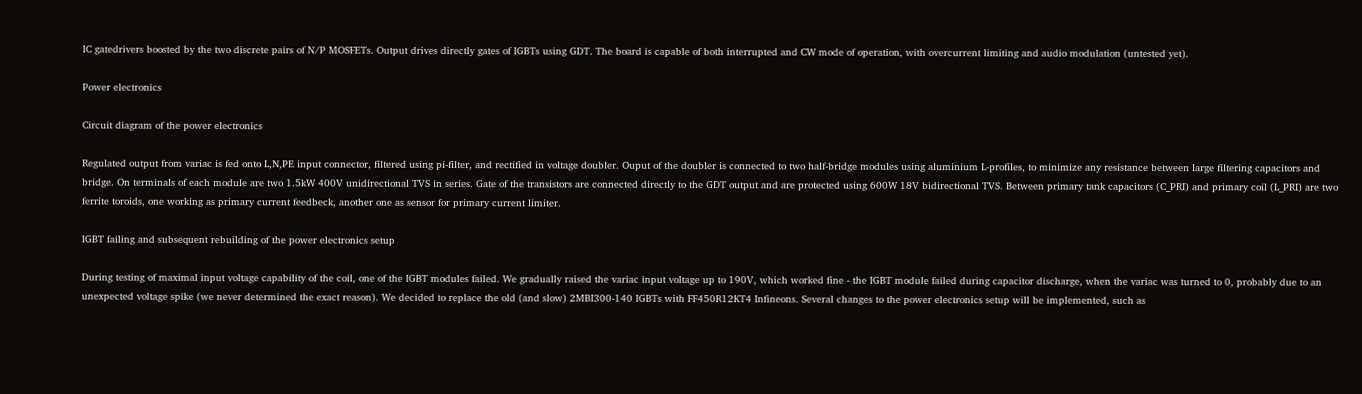IC gatedrivers boosted by the two discrete pairs of N/P MOSFETs. Output drives directly gates of IGBTs using GDT. The board is capable of both interrupted and CW mode of operation, with overcurrent limiting and audio modulation (untested yet).

Power electronics

Circuit diagram of the power electronics

Regulated output from variac is fed onto L,N,PE input connector, filtered using pi-filter, and rectified in voltage doubler. Ouput of the doubler is connected to two half-bridge modules using aluminium L-profiles, to minimize any resistance between large filtering capacitors and bridge. On terminals of each module are two 1.5kW 400V unidirectional TVS in series. Gate of the transistors are connected directly to the GDT output and are protected using 600W 18V bidirectional TVS. Between primary tank capacitors (C_PRI) and primary coil (L_PRI) are two ferrite toroids, one working as primary current feedbeck, another one as sensor for primary current limiter.

IGBT failing and subsequent rebuilding of the power electronics setup

During testing of maximal input voltage capability of the coil, one of the IGBT modules failed. We gradually raised the variac input voltage up to 190V, which worked fine - the IGBT module failed during capacitor discharge, when the variac was turned to 0, probably due to an unexpected voltage spike (we never determined the exact reason). We decided to replace the old (and slow) 2MBI300-140 IGBTs with FF450R12KT4 Infineons. Several changes to the power electronics setup will be implemented, such as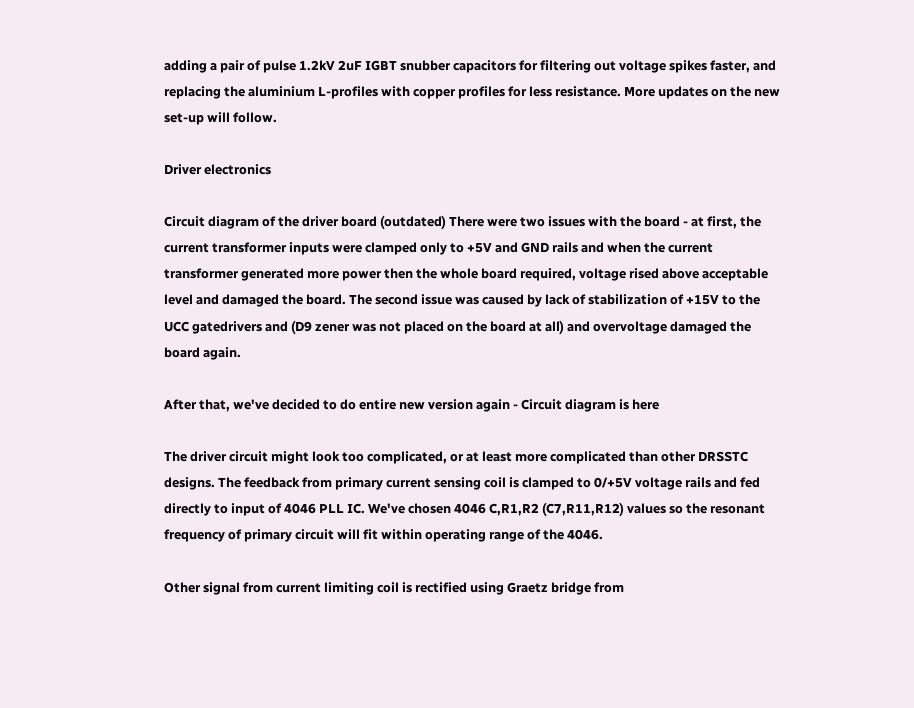adding a pair of pulse 1.2kV 2uF IGBT snubber capacitors for filtering out voltage spikes faster, and replacing the aluminium L-profiles with copper profiles for less resistance. More updates on the new set-up will follow.

Driver electronics

Circuit diagram of the driver board (outdated) There were two issues with the board - at first, the current transformer inputs were clamped only to +5V and GND rails and when the current transformer generated more power then the whole board required, voltage rised above acceptable level and damaged the board. The second issue was caused by lack of stabilization of +15V to the UCC gatedrivers and (D9 zener was not placed on the board at all) and overvoltage damaged the board again.

After that, we've decided to do entire new version again - Circuit diagram is here

The driver circuit might look too complicated, or at least more complicated than other DRSSTC designs. The feedback from primary current sensing coil is clamped to 0/+5V voltage rails and fed directly to input of 4046 PLL IC. We've chosen 4046 C,R1,R2 (C7,R11,R12) values so the resonant frequency of primary circuit will fit within operating range of the 4046.

Other signal from current limiting coil is rectified using Graetz bridge from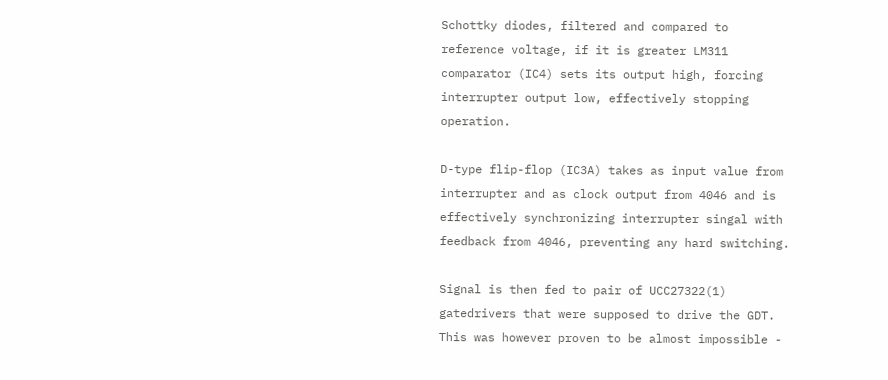Schottky diodes, filtered and compared to reference voltage, if it is greater LM311 comparator (IC4) sets its output high, forcing interrupter output low, effectively stopping operation.

D-type flip-flop (IC3A) takes as input value from interrupter and as clock output from 4046 and is effectively synchronizing interrupter singal with feedback from 4046, preventing any hard switching.

Signal is then fed to pair of UCC27322(1) gatedrivers that were supposed to drive the GDT. This was however proven to be almost impossible -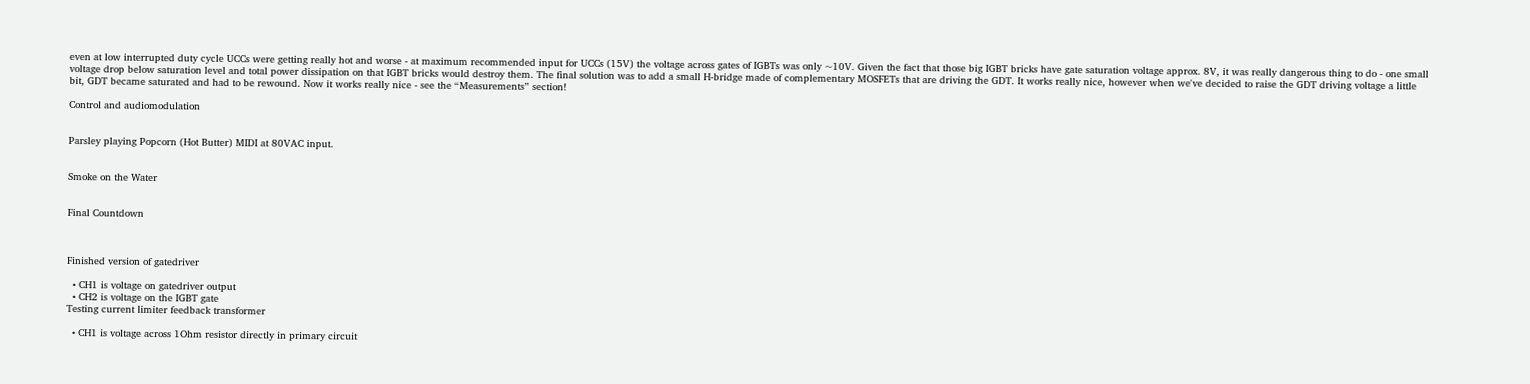even at low interrupted duty cycle UCCs were getting really hot and worse - at maximum recommended input for UCCs (15V) the voltage across gates of IGBTs was only ~10V. Given the fact that those big IGBT bricks have gate saturation voltage approx. 8V, it was really dangerous thing to do - one small voltage drop below saturation level and total power dissipation on that IGBT bricks would destroy them. The final solution was to add a small H-bridge made of complementary MOSFETs that are driving the GDT. It works really nice, however when we've decided to raise the GDT driving voltage a little bit, GDT became saturated and had to be rewound. Now it works really nice - see the “Measurements” section!

Control and audiomodulation


Parsley playing Popcorn (Hot Butter) MIDI at 80VAC input.


Smoke on the Water


Final Countdown



Finished version of gatedriver

  • CH1 is voltage on gatedriver output
  • CH2 is voltage on the IGBT gate
Testing current limiter feedback transformer

  • CH1 is voltage across 1Ohm resistor directly in primary circuit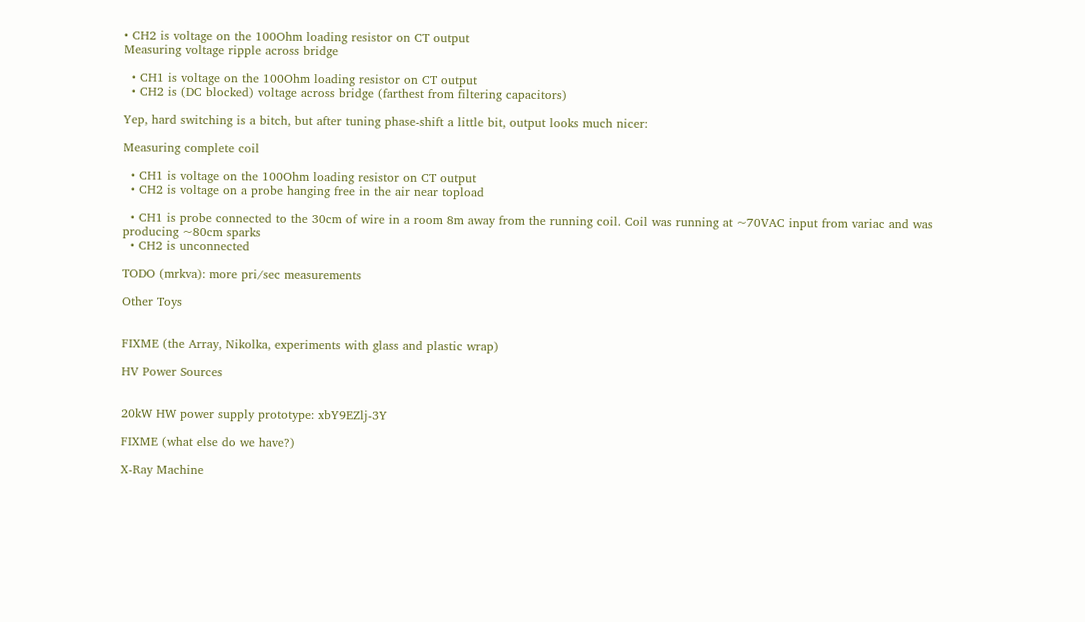• CH2 is voltage on the 100Ohm loading resistor on CT output
Measuring voltage ripple across bridge

  • CH1 is voltage on the 100Ohm loading resistor on CT output
  • CH2 is (DC blocked) voltage across bridge (farthest from filtering capacitors)

Yep, hard switching is a bitch, but after tuning phase-shift a little bit, output looks much nicer:

Measuring complete coil

  • CH1 is voltage on the 100Ohm loading resistor on CT output
  • CH2 is voltage on a probe hanging free in the air near topload

  • CH1 is probe connected to the 30cm of wire in a room 8m away from the running coil. Coil was running at ~70VAC input from variac and was producing ~80cm sparks
  • CH2 is unconnected

TODO (mrkva): more pri/sec measurements

Other Toys


FIXME (the Array, Nikolka, experiments with glass and plastic wrap)

HV Power Sources


20kW HW power supply prototype: xbY9EZlj-3Y

FIXME (what else do we have?)

X-Ray Machine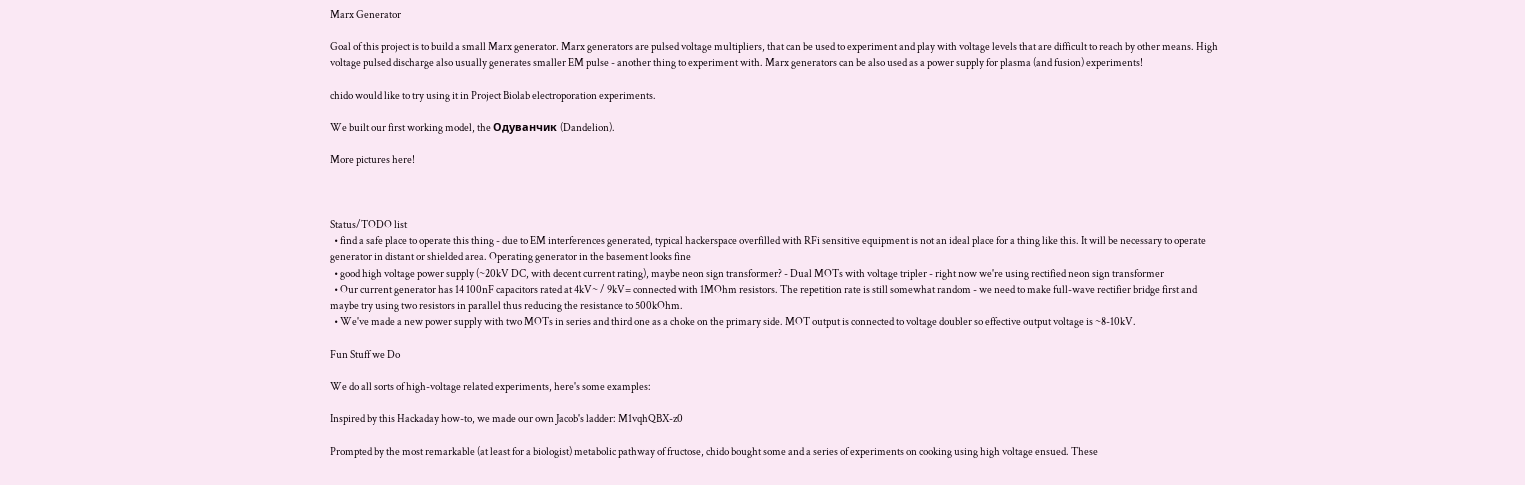Marx Generator

Goal of this project is to build a small Marx generator. Marx generators are pulsed voltage multipliers, that can be used to experiment and play with voltage levels that are difficult to reach by other means. High voltage pulsed discharge also usually generates smaller EM pulse - another thing to experiment with. Marx generators can be also used as a power supply for plasma (and fusion) experiments!

chido would like to try using it in Project Biolab electroporation experiments.

We built our first working model, the Одуванчик (Dandelion).

More pictures here!



Status/TODO list
  • find a safe place to operate this thing - due to EM interferences generated, typical hackerspace overfilled with RFi sensitive equipment is not an ideal place for a thing like this. It will be necessary to operate generator in distant or shielded area. Operating generator in the basement looks fine
  • good high voltage power supply (~20kV DC, with decent current rating), maybe neon sign transformer? - Dual MOTs with voltage tripler - right now we're using rectified neon sign transformer
  • Our current generator has 14 100nF capacitors rated at 4kV~ / 9kV= connected with 1MOhm resistors. The repetition rate is still somewhat random - we need to make full-wave rectifier bridge first and maybe try using two resistors in parallel thus reducing the resistance to 500kOhm.
  • We've made a new power supply with two MOTs in series and third one as a choke on the primary side. MOT output is connected to voltage doubler so effective output voltage is ~8-10kV.

Fun Stuff we Do

We do all sorts of high-voltage related experiments, here's some examples:

Inspired by this Hackaday how-to, we made our own Jacob's ladder: M1vqhQBX-z0

Prompted by the most remarkable (at least for a biologist) metabolic pathway of fructose, chido bought some and a series of experiments on cooking using high voltage ensued. These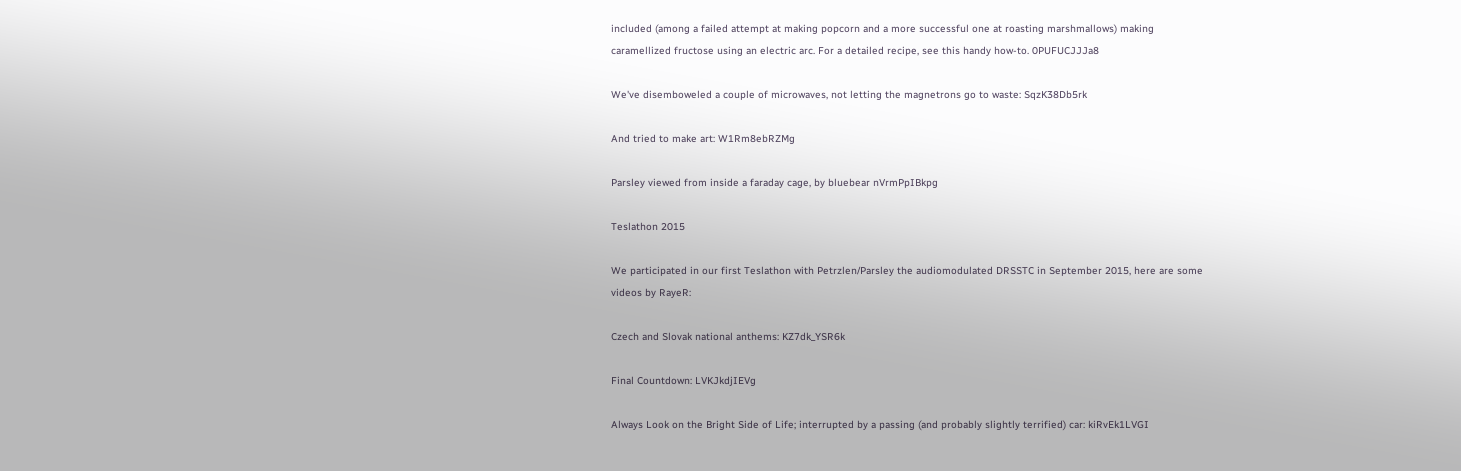included (among a failed attempt at making popcorn and a more successful one at roasting marshmallows) making caramellized fructose using an electric arc. For a detailed recipe, see this handy how-to. 0PUFUCJJJa8

We've disemboweled a couple of microwaves, not letting the magnetrons go to waste: SqzK38Db5rk

And tried to make art: W1Rm8ebRZMg

Parsley viewed from inside a faraday cage, by bluebear nVrmPpIBkpg

Teslathon 2015

We participated in our first Teslathon with Petrzlen/Parsley the audiomodulated DRSSTC in September 2015, here are some videos by RayeR:

Czech and Slovak national anthems: KZ7dk_YSR6k

Final Countdown: LVKJkdjIEVg

Always Look on the Bright Side of Life; interrupted by a passing (and probably slightly terrified) car: kiRvEk1LVGI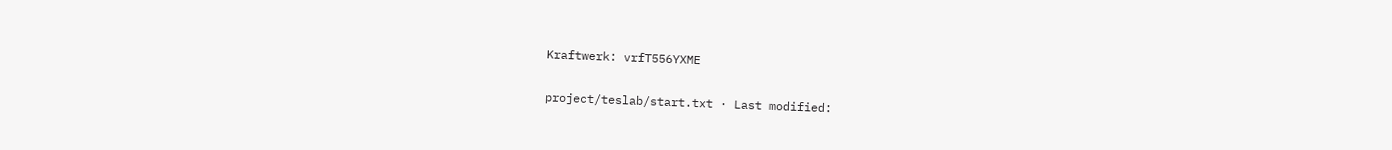Kraftwerk: vrfT556YXME

project/teslab/start.txt · Last modified: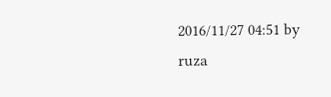2016/11/27 04:51 by ruza